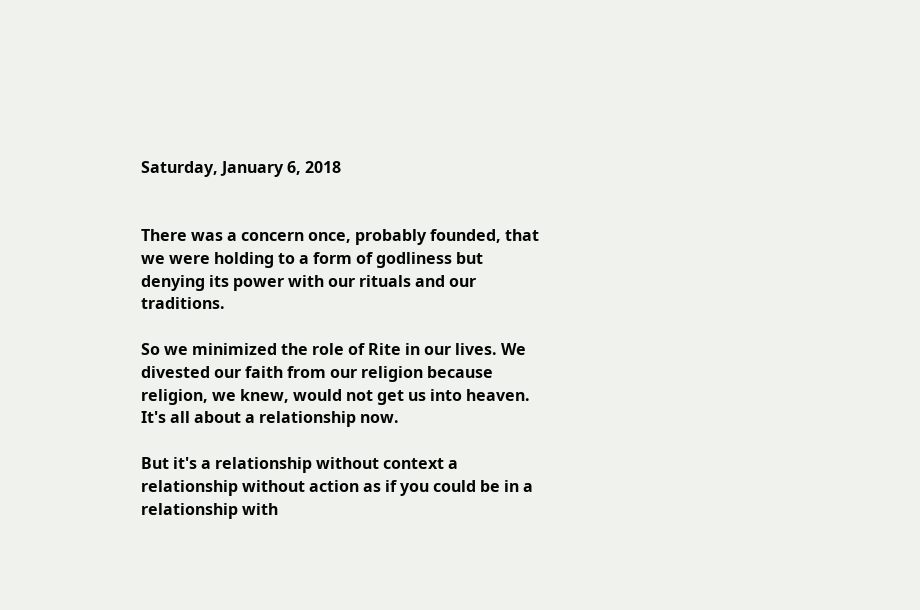Saturday, January 6, 2018


There was a concern once, probably founded, that we were holding to a form of godliness but denying its power with our rituals and our traditions.

So we minimized the role of Rite in our lives. We divested our faith from our religion because religion, we knew, would not get us into heaven. It's all about a relationship now.

But it's a relationship without context a relationship without action as if you could be in a relationship with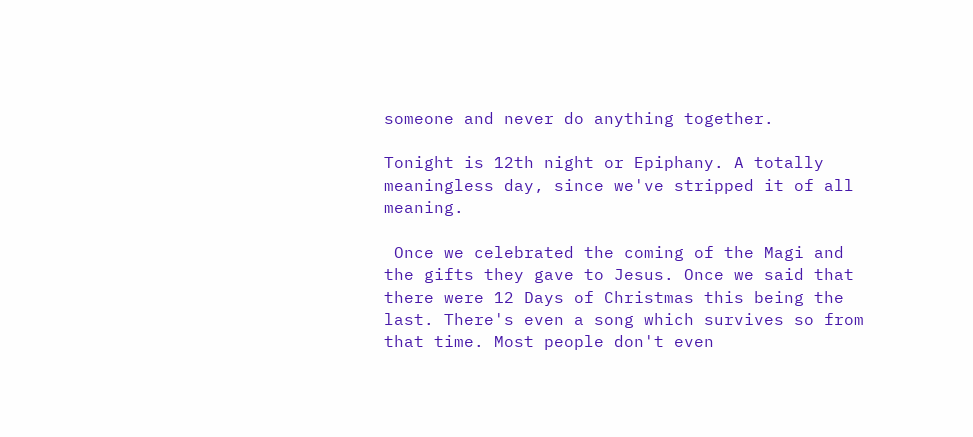someone and never do anything together.

Tonight is 12th night or Epiphany. A totally meaningless day, since we've stripped it of all meaning.

 Once we celebrated the coming of the Magi and the gifts they gave to Jesus. Once we said that there were 12 Days of Christmas this being the last. There's even a song which survives so from that time. Most people don't even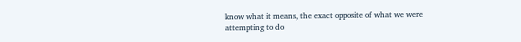know what it means, the exact opposite of what we were attempting to do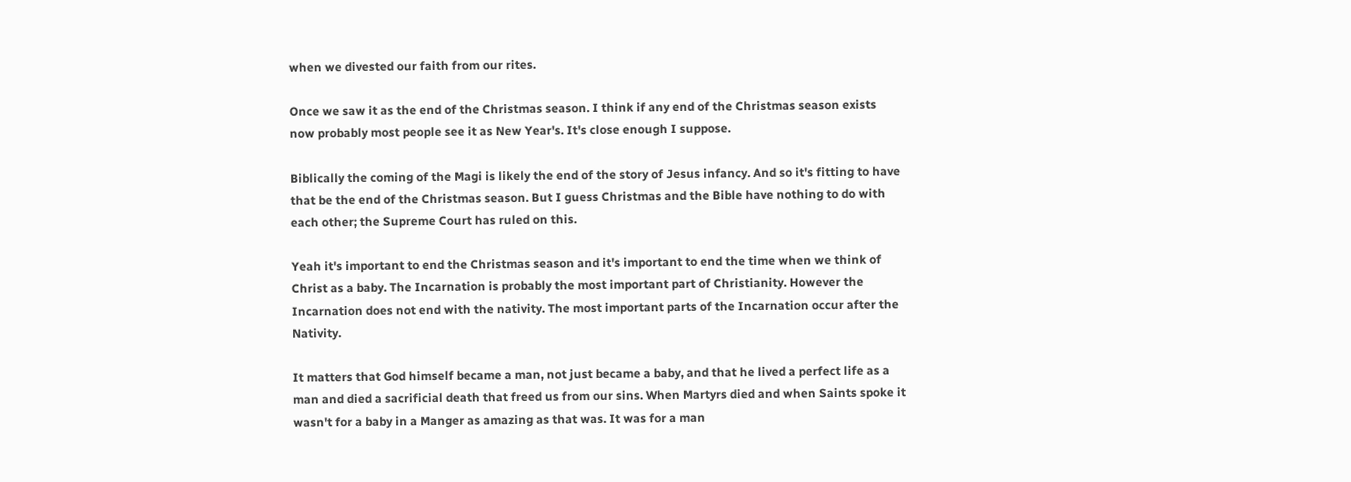when we divested our faith from our rites.

Once we saw it as the end of the Christmas season. I think if any end of the Christmas season exists now probably most people see it as New Year's. It's close enough I suppose.

Biblically the coming of the Magi is likely the end of the story of Jesus infancy. And so it's fitting to have that be the end of the Christmas season. But I guess Christmas and the Bible have nothing to do with each other; the Supreme Court has ruled on this.

Yeah it's important to end the Christmas season and it's important to end the time when we think of Christ as a baby. The Incarnation is probably the most important part of Christianity. However the Incarnation does not end with the nativity. The most important parts of the Incarnation occur after the Nativity.

It matters that God himself became a man, not just became a baby, and that he lived a perfect life as a man and died a sacrificial death that freed us from our sins. When Martyrs died and when Saints spoke it wasn't for a baby in a Manger as amazing as that was. It was for a man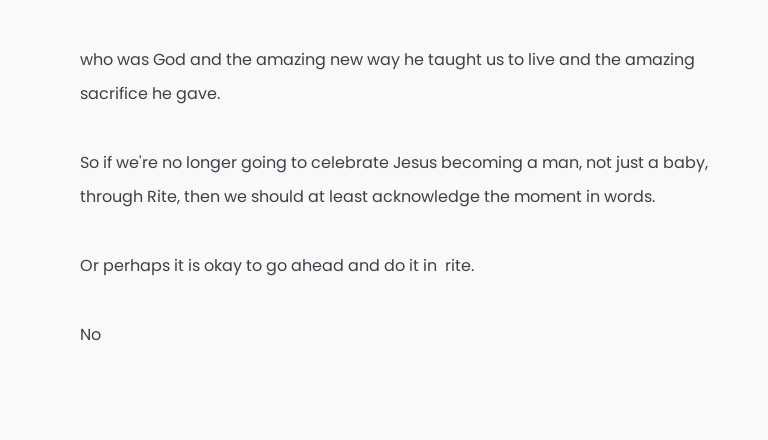who was God and the amazing new way he taught us to live and the amazing sacrifice he gave.

So if we're no longer going to celebrate Jesus becoming a man, not just a baby, through Rite, then we should at least acknowledge the moment in words.

Or perhaps it is okay to go ahead and do it in  rite.

No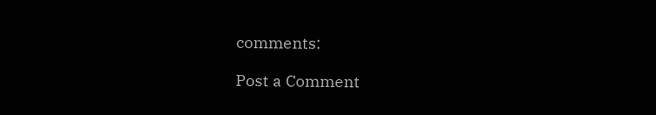comments:

Post a Comment